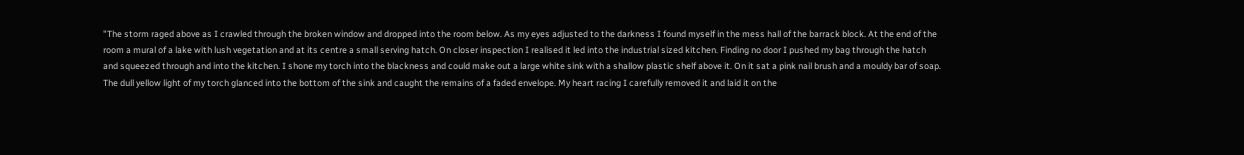"The storm raged above as I crawled through the broken window and dropped into the room below. As my eyes adjusted to the darkness I found myself in the mess hall of the barrack block. At the end of the room a mural of a lake with lush vegetation and at its centre a small serving hatch. On closer inspection I realised it led into the industrial sized kitchen. Finding no door I pushed my bag through the hatch and squeezed through and into the kitchen. I shone my torch into the blackness and could make out a large white sink with a shallow plastic shelf above it. On it sat a pink nail brush and a mouldy bar of soap. The dull yellow light of my torch glanced into the bottom of the sink and caught the remains of a faded envelope. My heart racing I carefully removed it and laid it on the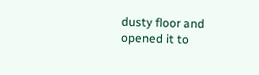dusty floor and opened it to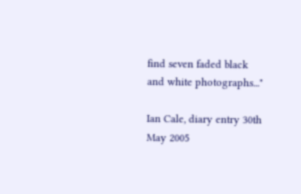find seven faded black and white photographs..."

Ian Cale, diary entry 30th May 2005